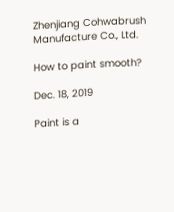Zhenjiang Cohwabrush Manufacture Co., Ltd.

How to paint smooth?

Dec. 18, 2019

Paint is a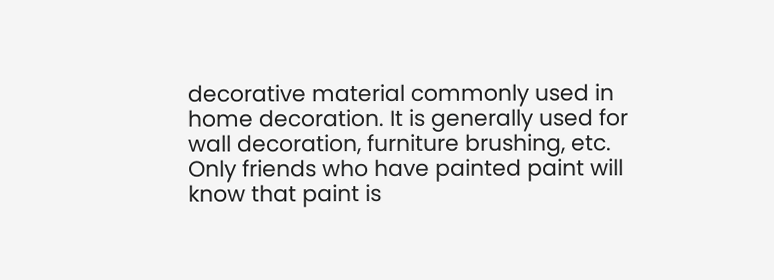decorative material commonly used in home decoration. It is generally used for wall decoration, furniture brushing, etc. Only friends who have painted paint will know that paint is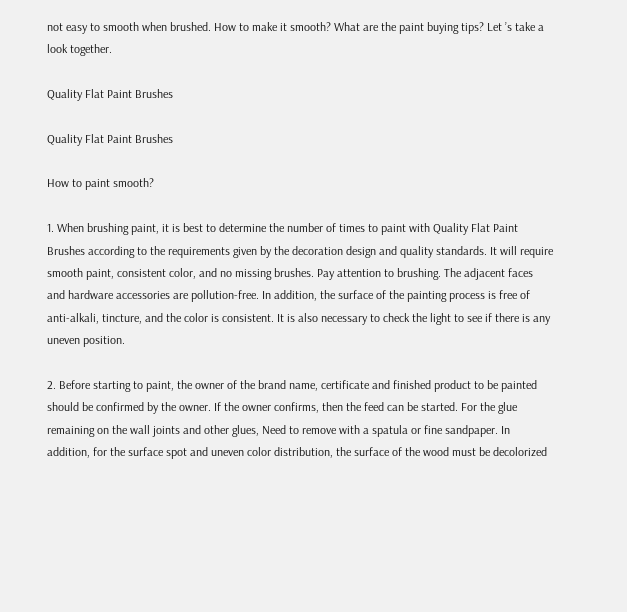not easy to smooth when brushed. How to make it smooth? What are the paint buying tips? Let ’s take a look together.

Quality Flat Paint Brushes

Quality Flat Paint Brushes

How to paint smooth?

1. When brushing paint, it is best to determine the number of times to paint with Quality Flat Paint Brushes according to the requirements given by the decoration design and quality standards. It will require smooth paint, consistent color, and no missing brushes. Pay attention to brushing. The adjacent faces and hardware accessories are pollution-free. In addition, the surface of the painting process is free of anti-alkali, tincture, and the color is consistent. It is also necessary to check the light to see if there is any uneven position.

2. Before starting to paint, the owner of the brand name, certificate and finished product to be painted should be confirmed by the owner. If the owner confirms, then the feed can be started. For the glue remaining on the wall joints and other glues, Need to remove with a spatula or fine sandpaper. In addition, for the surface spot and uneven color distribution, the surface of the wood must be decolorized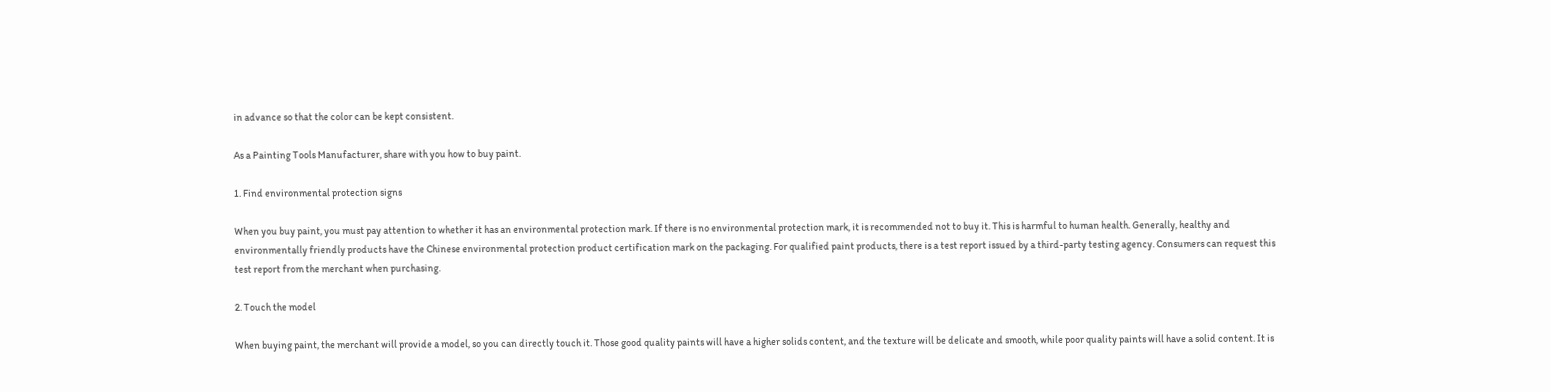in advance so that the color can be kept consistent.

As a Painting Tools Manufacturer, share with you how to buy paint.

1. Find environmental protection signs

When you buy paint, you must pay attention to whether it has an environmental protection mark. If there is no environmental protection mark, it is recommended not to buy it. This is harmful to human health. Generally, healthy and environmentally friendly products have the Chinese environmental protection product certification mark on the packaging. For qualified paint products, there is a test report issued by a third-party testing agency. Consumers can request this test report from the merchant when purchasing.

2. Touch the model

When buying paint, the merchant will provide a model, so you can directly touch it. Those good quality paints will have a higher solids content, and the texture will be delicate and smooth, while poor quality paints will have a solid content. It is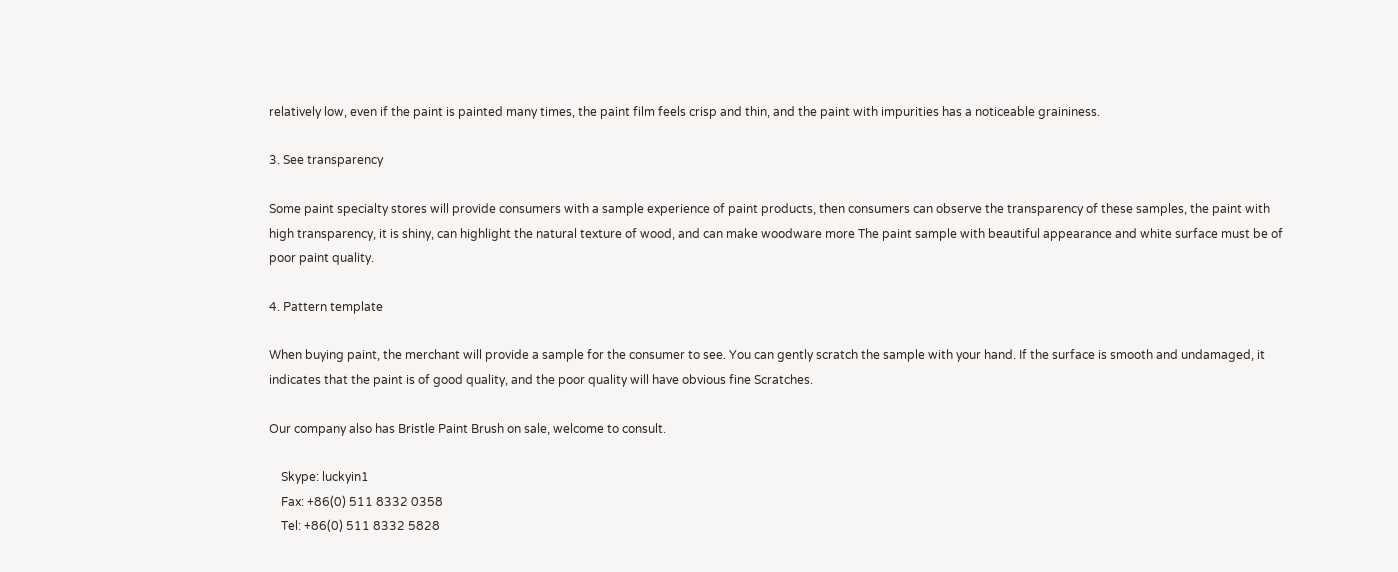relatively low, even if the paint is painted many times, the paint film feels crisp and thin, and the paint with impurities has a noticeable graininess.

3. See transparency

Some paint specialty stores will provide consumers with a sample experience of paint products, then consumers can observe the transparency of these samples, the paint with high transparency, it is shiny, can highlight the natural texture of wood, and can make woodware more The paint sample with beautiful appearance and white surface must be of poor paint quality.

4. Pattern template

When buying paint, the merchant will provide a sample for the consumer to see. You can gently scratch the sample with your hand. If the surface is smooth and undamaged, it indicates that the paint is of good quality, and the poor quality will have obvious fine Scratches.

Our company also has Bristle Paint Brush on sale, welcome to consult.

    Skype: luckyin1
    Fax: +86(0) 511 8332 0358
    Tel: +86(0) 511 8332 5828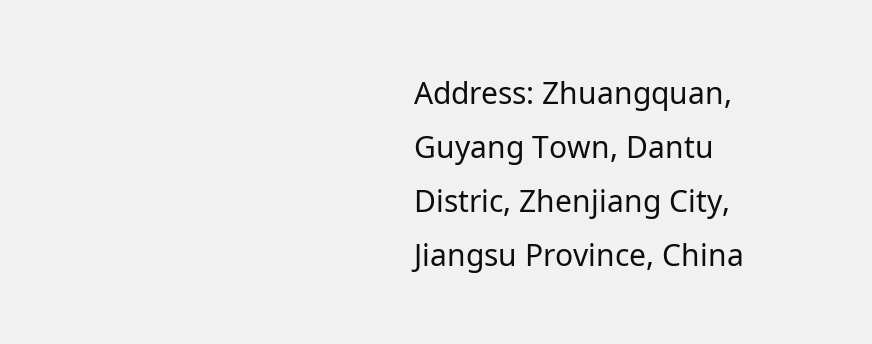Address: Zhuangquan, Guyang Town, Dantu Distric, Zhenjiang City, Jiangsu Province, China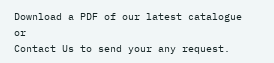Download a PDF of our latest catalogue or
Contact Us to send your any request.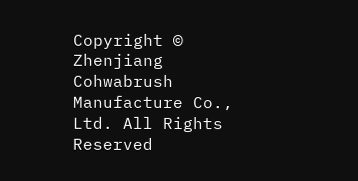Copyright © Zhenjiang Cohwabrush Manufacture Co., Ltd. All Rights Reserved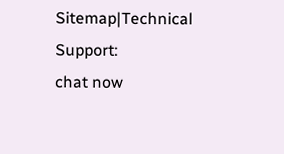Sitemap|Technical Support:
chat now